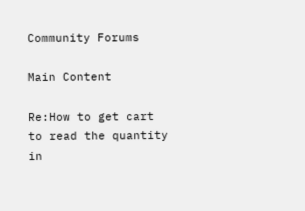Community Forums

Main Content

Re:How to get cart to read the quantity in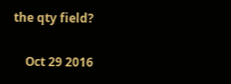the qty field?

    Oct 29 2016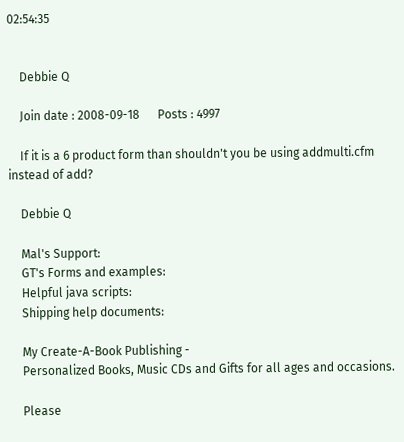02:54:35


    Debbie Q

    Join date : 2008-09-18      Posts : 4997

    If it is a 6 product form than shouldn't you be using addmulti.cfm instead of add?

    Debbie Q

    Mal's Support:
    GT's Forms and examples:
    Helpful java scripts:
    Shipping help documents:

    My Create-A-Book Publishing -
    Personalized Books, Music CDs and Gifts for all ages and occasions.

    Please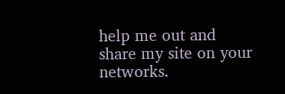help me out and share my site on your networks.